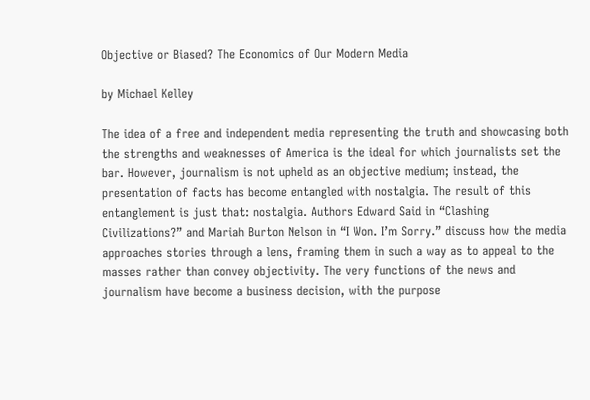Objective or Biased? The Economics of Our Modern Media

by Michael Kelley

The idea of a free and independent media representing the truth and showcasing both the strengths and weaknesses of America is the ideal for which journalists set the bar. However, journalism is not upheld as an objective medium; instead, the presentation of facts has become entangled with nostalgia. The result of this entanglement is just that: nostalgia. Authors Edward Said in “Clashing Civilizations?” and Mariah Burton Nelson in “I Won. I’m Sorry.” discuss how the media approaches stories through a lens, framing them in such a way as to appeal to the masses rather than convey objectivity. The very functions of the news and journalism have become a business decision, with the purpose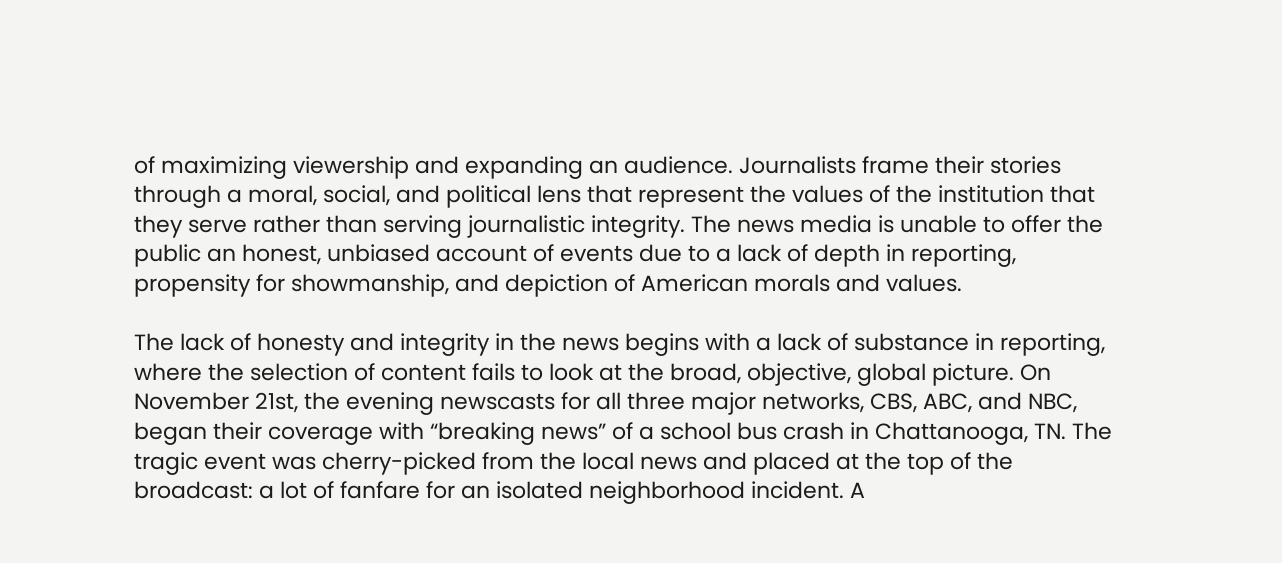of maximizing viewership and expanding an audience. Journalists frame their stories through a moral, social, and political lens that represent the values of the institution that they serve rather than serving journalistic integrity. The news media is unable to offer the public an honest, unbiased account of events due to a lack of depth in reporting, propensity for showmanship, and depiction of American morals and values.

The lack of honesty and integrity in the news begins with a lack of substance in reporting, where the selection of content fails to look at the broad, objective, global picture. On November 21st, the evening newscasts for all three major networks, CBS, ABC, and NBC, began their coverage with “breaking news” of a school bus crash in Chattanooga, TN. The tragic event was cherry-picked from the local news and placed at the top of the broadcast: a lot of fanfare for an isolated neighborhood incident. A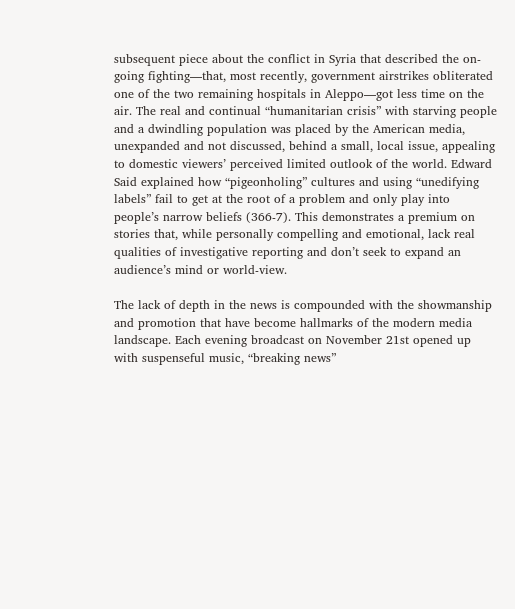subsequent piece about the conflict in Syria that described the on-going fighting—that, most recently, government airstrikes obliterated one of the two remaining hospitals in Aleppo—got less time on the air. The real and continual “humanitarian crisis” with starving people and a dwindling population was placed by the American media, unexpanded and not discussed, behind a small, local issue, appealing to domestic viewers’ perceived limited outlook of the world. Edward Said explained how “pigeonholing” cultures and using “unedifying labels” fail to get at the root of a problem and only play into people’s narrow beliefs (366-7). This demonstrates a premium on stories that, while personally compelling and emotional, lack real qualities of investigative reporting and don’t seek to expand an audience’s mind or world-view.

The lack of depth in the news is compounded with the showmanship and promotion that have become hallmarks of the modern media landscape. Each evening broadcast on November 21st opened up with suspenseful music, “breaking news”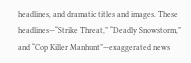headlines, and dramatic titles and images. These headlines—“Strike Threat,” “Deadly Snowstorm,” and “Cop Killer Manhunt”—exaggerated news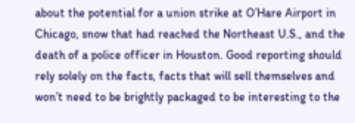about the potential for a union strike at O’Hare Airport in Chicago, snow that had reached the Northeast U.S., and the death of a police officer in Houston. Good reporting should rely solely on the facts, facts that will sell themselves and won’t need to be brightly packaged to be interesting to the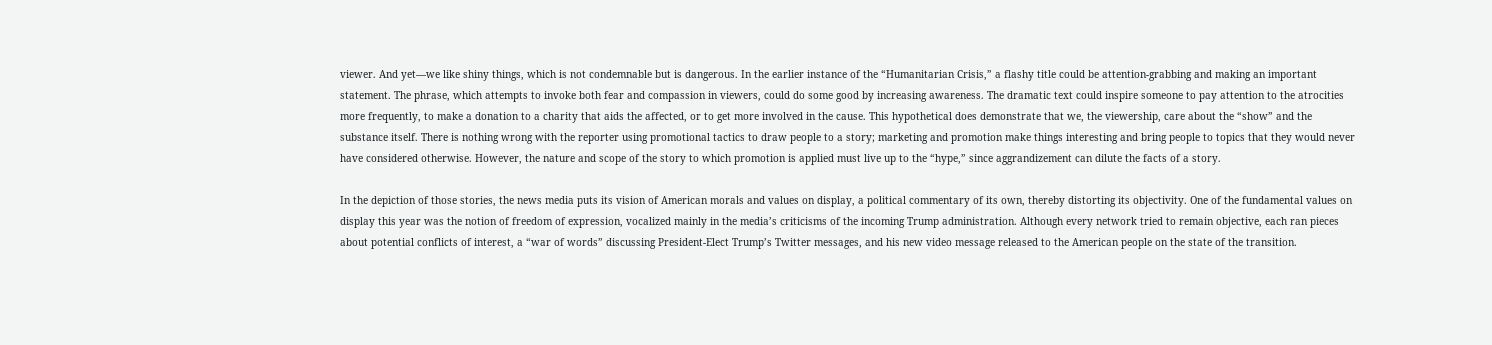viewer. And yet—we like shiny things, which is not condemnable but is dangerous. In the earlier instance of the “Humanitarian Crisis,” a flashy title could be attention-grabbing and making an important statement. The phrase, which attempts to invoke both fear and compassion in viewers, could do some good by increasing awareness. The dramatic text could inspire someone to pay attention to the atrocities more frequently, to make a donation to a charity that aids the affected, or to get more involved in the cause. This hypothetical does demonstrate that we, the viewership, care about the “show” and the substance itself. There is nothing wrong with the reporter using promotional tactics to draw people to a story; marketing and promotion make things interesting and bring people to topics that they would never have considered otherwise. However, the nature and scope of the story to which promotion is applied must live up to the “hype,” since aggrandizement can dilute the facts of a story.

In the depiction of those stories, the news media puts its vision of American morals and values on display, a political commentary of its own, thereby distorting its objectivity. One of the fundamental values on display this year was the notion of freedom of expression, vocalized mainly in the media’s criticisms of the incoming Trump administration. Although every network tried to remain objective, each ran pieces about potential conflicts of interest, a “war of words” discussing President-Elect Trump’s Twitter messages, and his new video message released to the American people on the state of the transition.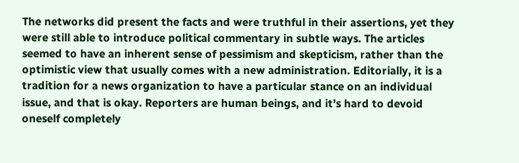The networks did present the facts and were truthful in their assertions, yet they were still able to introduce political commentary in subtle ways. The articles seemed to have an inherent sense of pessimism and skepticism, rather than the optimistic view that usually comes with a new administration. Editorially, it is a tradition for a news organization to have a particular stance on an individual issue, and that is okay. Reporters are human beings, and it’s hard to devoid oneself completely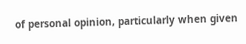of personal opinion, particularly when given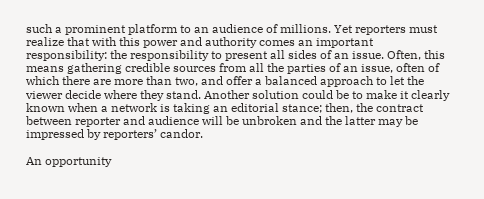such a prominent platform to an audience of millions. Yet reporters must realize that with this power and authority comes an important responsibility: the responsibility to present all sides of an issue. Often, this means gathering credible sources from all the parties of an issue, often of which there are more than two, and offer a balanced approach to let the viewer decide where they stand. Another solution could be to make it clearly known when a network is taking an editorial stance; then, the contract between reporter and audience will be unbroken and the latter may be impressed by reporters’ candor.

An opportunity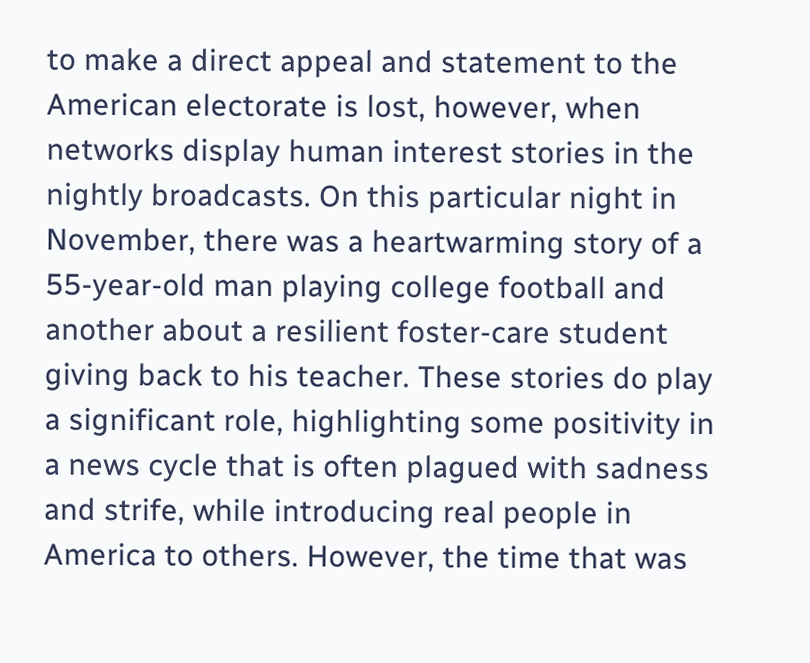to make a direct appeal and statement to the American electorate is lost, however, when networks display human interest stories in the nightly broadcasts. On this particular night in November, there was a heartwarming story of a 55-year-old man playing college football and another about a resilient foster-care student giving back to his teacher. These stories do play a significant role, highlighting some positivity in a news cycle that is often plagued with sadness and strife, while introducing real people in America to others. However, the time that was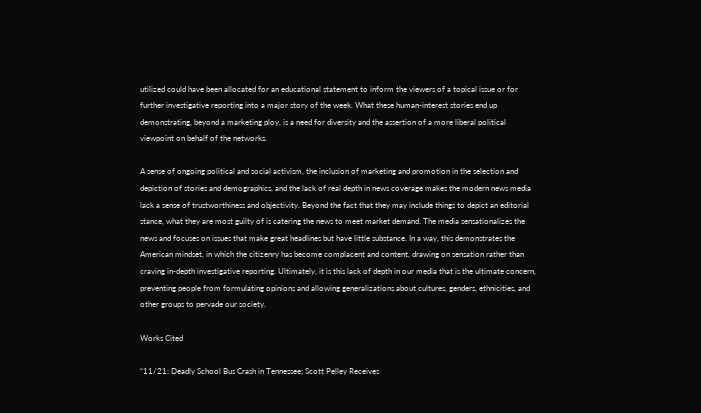utilized could have been allocated for an educational statement to inform the viewers of a topical issue or for further investigative reporting into a major story of the week. What these human-interest stories end up demonstrating, beyond a marketing ploy, is a need for diversity and the assertion of a more liberal political viewpoint on behalf of the networks.

A sense of ongoing political and social activism, the inclusion of marketing and promotion in the selection and depiction of stories and demographics, and the lack of real depth in news coverage makes the modern news media lack a sense of trustworthiness and objectivity. Beyond the fact that they may include things to depict an editorial stance, what they are most guilty of is catering the news to meet market demand. The media sensationalizes the news and focuses on issues that make great headlines but have little substance. In a way, this demonstrates the American mindset, in which the citizenry has become complacent and content, drawing on sensation rather than craving in-depth investigative reporting. Ultimately, it is this lack of depth in our media that is the ultimate concern, preventing people from formulating opinions and allowing generalizations about cultures, genders, ethnicities, and other groups to pervade our society.

Works Cited

“11/21: Deadly School Bus Crash in Tennessee; Scott Pelley Receives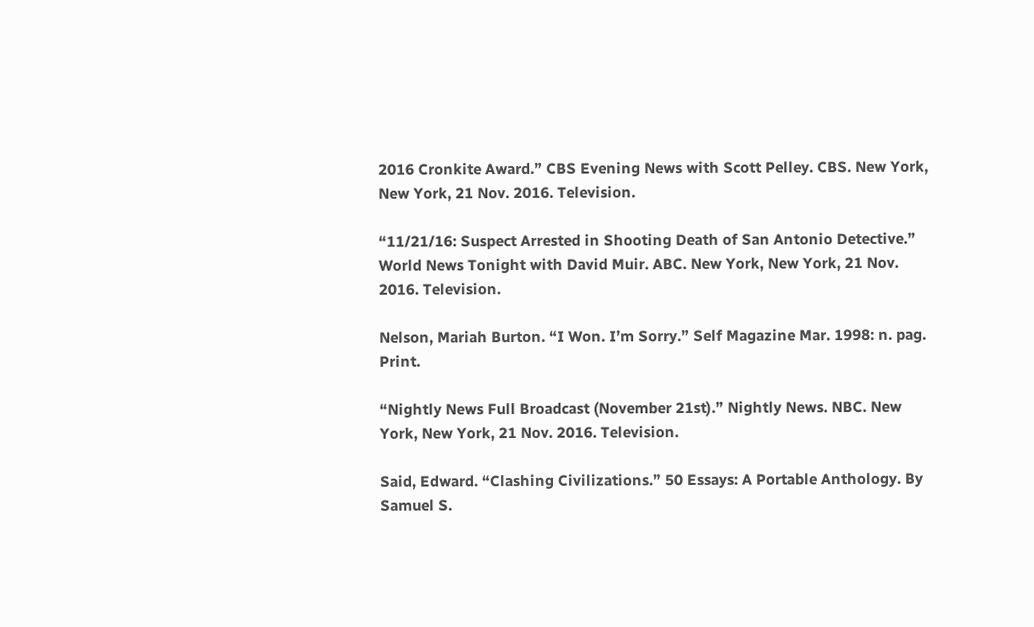2016 Cronkite Award.” CBS Evening News with Scott Pelley. CBS. New York, New York, 21 Nov. 2016. Television.

“11/21/16: Suspect Arrested in Shooting Death of San Antonio Detective.” World News Tonight with David Muir. ABC. New York, New York, 21 Nov. 2016. Television.

Nelson, Mariah Burton. “I Won. I’m Sorry.” Self Magazine Mar. 1998: n. pag. Print.

“Nightly News Full Broadcast (November 21st).” Nightly News. NBC. New York, New York, 21 Nov. 2016. Television.

Said, Edward. “Clashing Civilizations.” 50 Essays: A Portable Anthology. By Samuel S.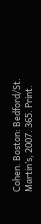Cohen. Boston: Bedford/St. Martin’s, 2007. 365. Print.